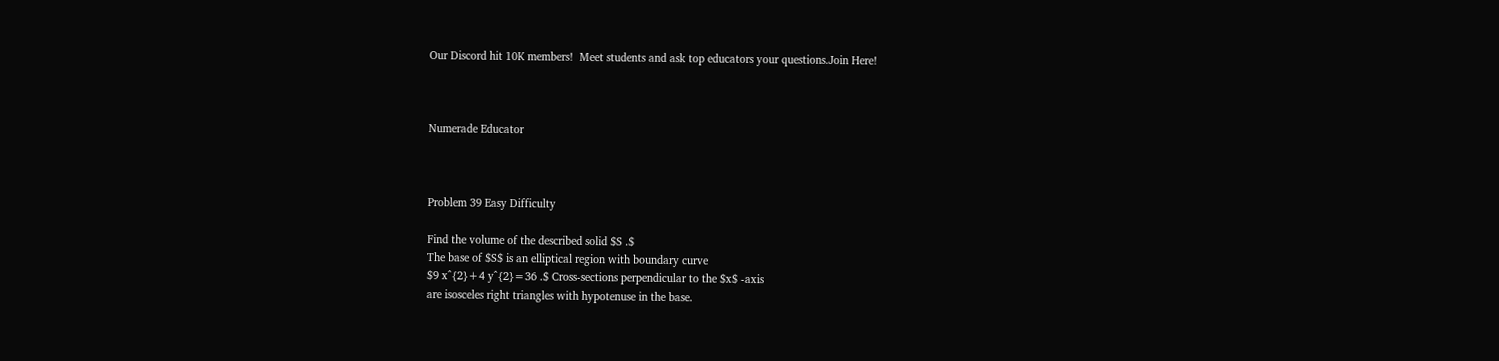Our Discord hit 10K members!  Meet students and ask top educators your questions.Join Here!



Numerade Educator



Problem 39 Easy Difficulty

Find the volume of the described solid $S .$
The base of $S$ is an elliptical region with boundary curve
$9 x^{2}+4 y^{2}=36 .$ Cross-sections perpendicular to the $x$ -axis
are isosceles right triangles with hypotenuse in the base.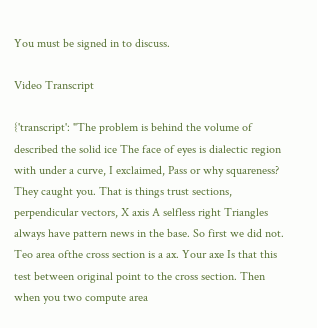You must be signed in to discuss.

Video Transcript

{'transcript': "The problem is behind the volume of described the solid ice The face of eyes is dialectic region with under a curve, I exclaimed, Pass or why squareness? They caught you. That is things trust sections, perpendicular vectors, X axis A selfless right Triangles always have pattern news in the base. So first we did not. Teo area ofthe cross section is a ax. Your axe Is that this test between original point to the cross section. Then when you two compute area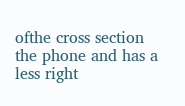ofthe cross section the phone and has a less right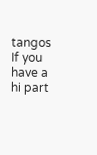tangos If you have a hi part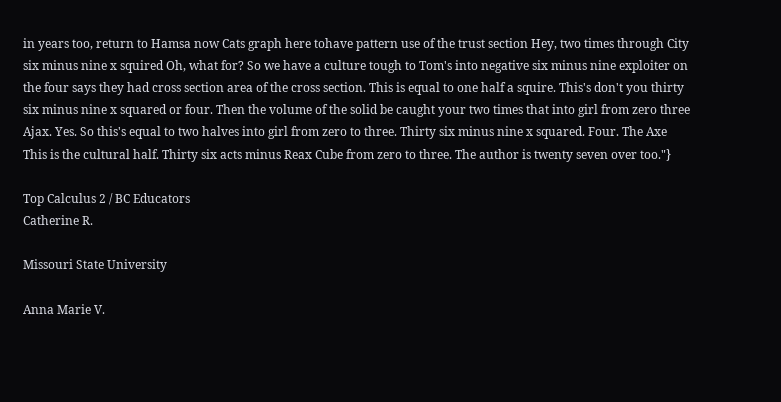in years too, return to Hamsa now Cats graph here tohave pattern use of the trust section Hey, two times through City six minus nine x squired Oh, what for? So we have a culture tough to Tom's into negative six minus nine exploiter on the four says they had cross section area of the cross section. This is equal to one half a squire. This's don't you thirty six minus nine x squared or four. Then the volume of the solid be caught your two times that into girl from zero three Ajax. Yes. So this's equal to two halves into girl from zero to three. Thirty six minus nine x squared. Four. The Axe This is the cultural half. Thirty six acts minus Reax Cube from zero to three. The author is twenty seven over too."}

Top Calculus 2 / BC Educators
Catherine R.

Missouri State University

Anna Marie V.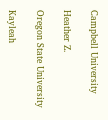Campbell University

Heather Z.

Oregon State University

Kayleah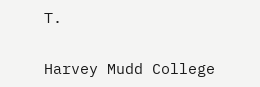T.

Harvey Mudd College